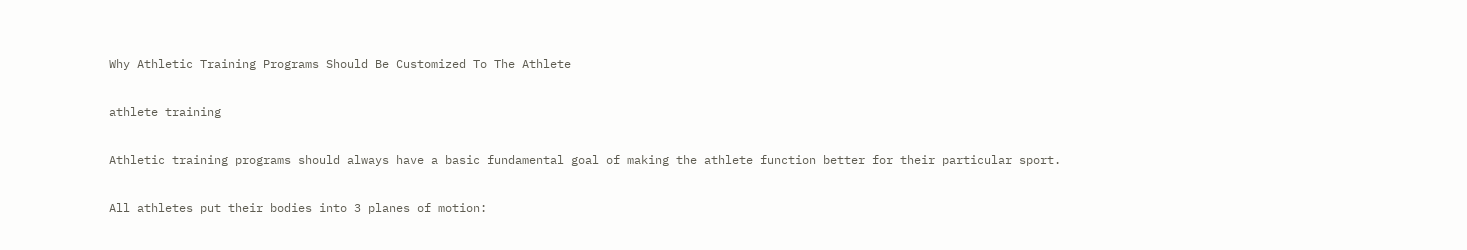Why Athletic Training Programs Should Be Customized To The Athlete

athlete training

Athletic training programs should always have a basic fundamental goal of making the athlete function better for their particular sport.

All athletes put their bodies into 3 planes of motion: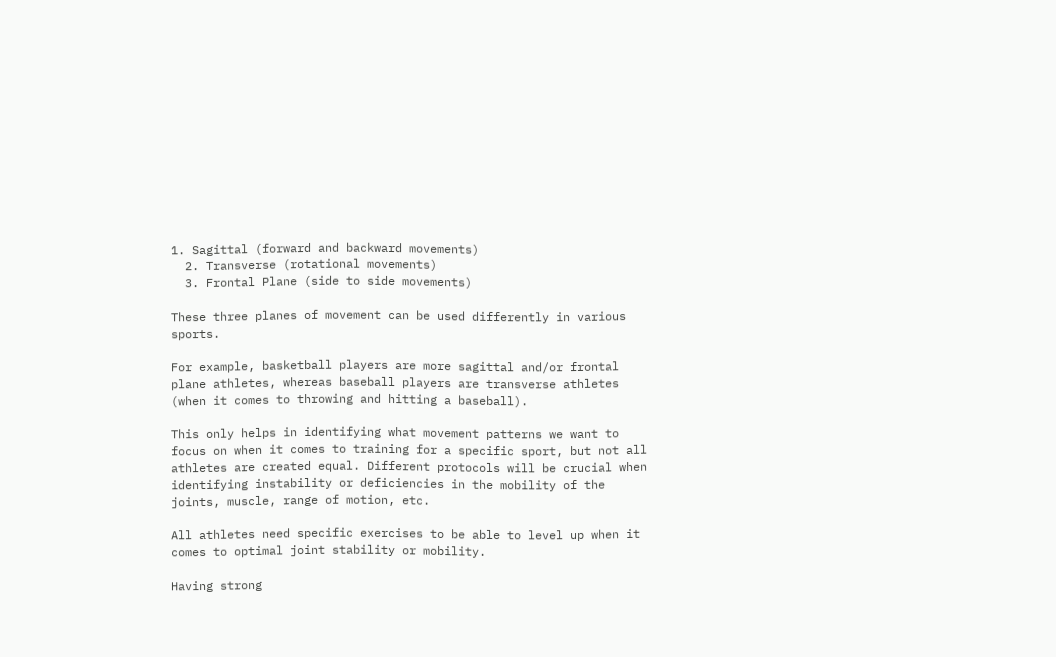1. Sagittal (forward and backward movements)
  2. Transverse (rotational movements)
  3. Frontal Plane (side to side movements)

These three planes of movement can be used differently in various sports.

For example, basketball players are more sagittal and/or frontal plane athletes, whereas baseball players are transverse athletes (when it comes to throwing and hitting a baseball).

This only helps in identifying what movement patterns we want to focus on when it comes to training for a specific sport, but not all athletes are created equal. Different protocols will be crucial when identifying instability or deficiencies in the mobility of the joints, muscle, range of motion, etc.

All athletes need specific exercises to be able to level up when it comes to optimal joint stability or mobility.

Having strong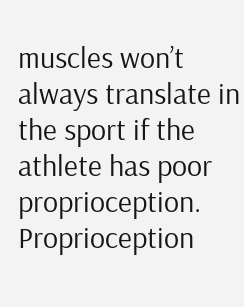muscles won’t always translate in the sport if the athlete has poor proprioception. Proprioception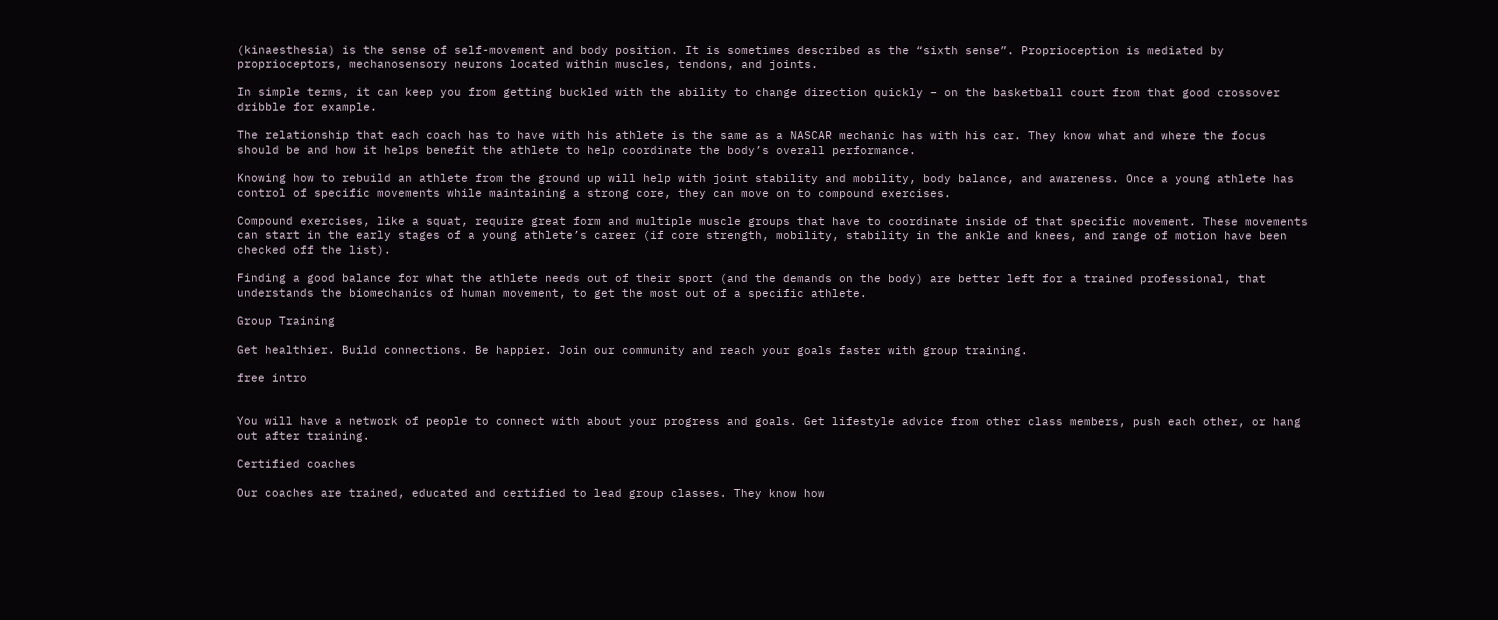(kinaesthesia) is the sense of self-movement and body position. It is sometimes described as the “sixth sense”. Proprioception is mediated by proprioceptors, mechanosensory neurons located within muscles, tendons, and joints.

In simple terms, it can keep you from getting buckled with the ability to change direction quickly – on the basketball court from that good crossover dribble for example.

The relationship that each coach has to have with his athlete is the same as a NASCAR mechanic has with his car. They know what and where the focus should be and how it helps benefit the athlete to help coordinate the body’s overall performance.

Knowing how to rebuild an athlete from the ground up will help with joint stability and mobility, body balance, and awareness. Once a young athlete has control of specific movements while maintaining a strong core, they can move on to compound exercises.

Compound exercises, like a squat, require great form and multiple muscle groups that have to coordinate inside of that specific movement. These movements can start in the early stages of a young athlete’s career (if core strength, mobility, stability in the ankle and knees, and range of motion have been checked off the list).

Finding a good balance for what the athlete needs out of their sport (and the demands on the body) are better left for a trained professional, that understands the biomechanics of human movement, to get the most out of a specific athlete.

Group Training

Get healthier. Build connections. Be happier. Join our community and reach your goals faster with group training.

free intro


You will have a network of people to connect with about your progress and goals. Get lifestyle advice from other class members, push each other, or hang out after training.

Certified coaches

Our coaches are trained, educated and certified to lead group classes. They know how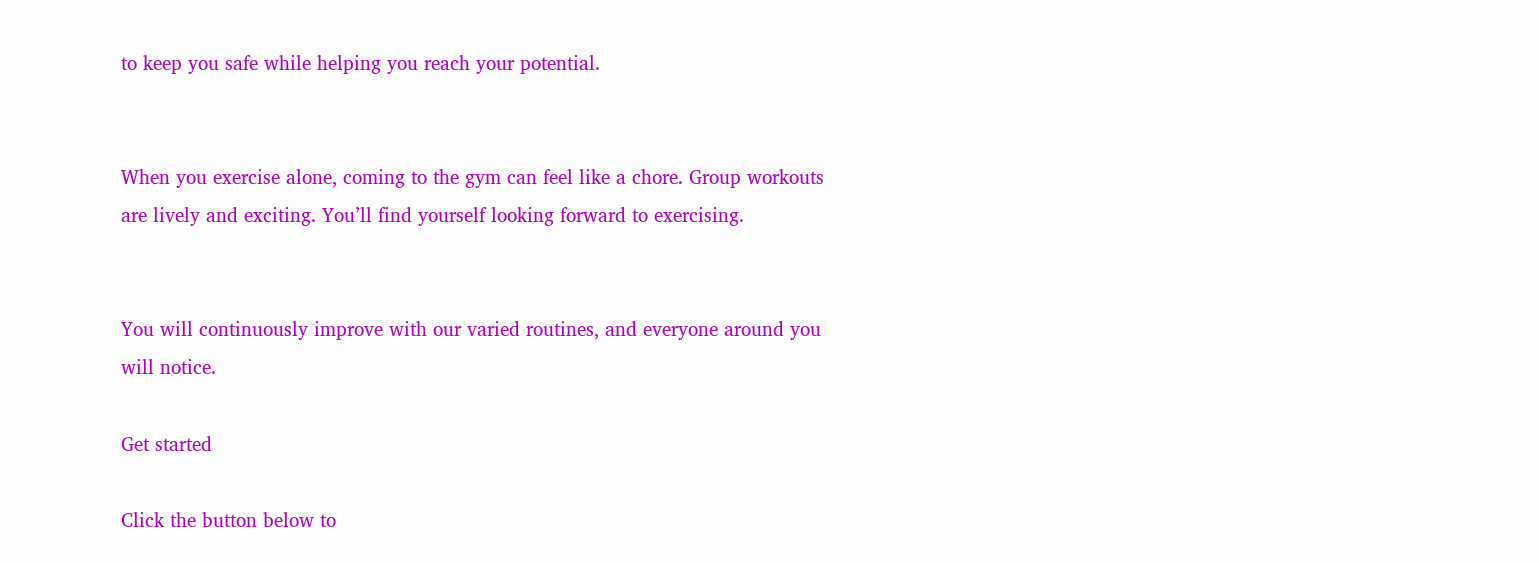to keep you safe while helping you reach your potential.


When you exercise alone, coming to the gym can feel like a chore. Group workouts are lively and exciting. You’ll find yourself looking forward to exercising.


You will continuously improve with our varied routines, and everyone around you will notice.

Get started

Click the button below to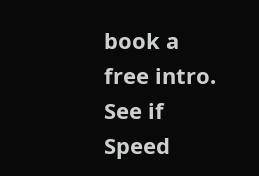book a free intro. See if Speed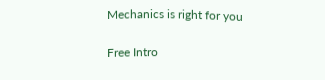Mechanics is right for you

Free Intro